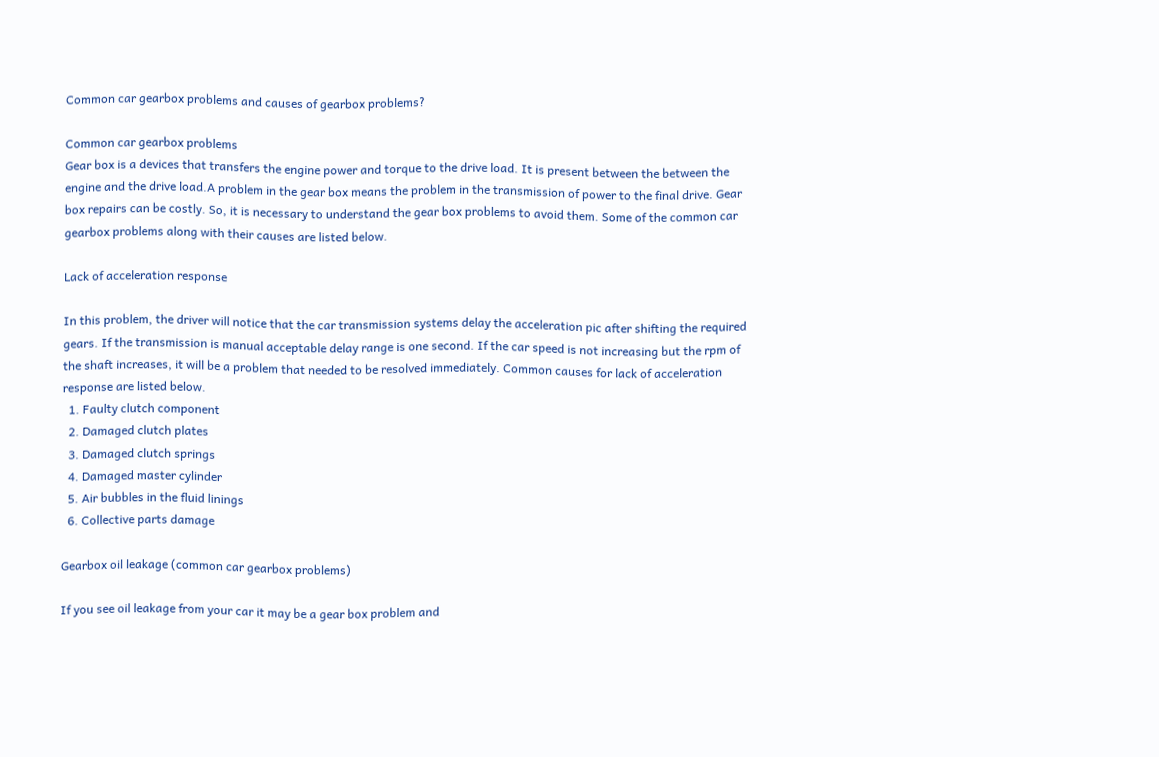Common car gearbox problems and causes of gearbox problems?

Common car gearbox problems
Gear box is a devices that transfers the engine power and torque to the drive load. It is present between the between the engine and the drive load.A problem in the gear box means the problem in the transmission of power to the final drive. Gear box repairs can be costly. So, it is necessary to understand the gear box problems to avoid them. Some of the common car gearbox problems along with their causes are listed below.

Lack of acceleration response

In this problem, the driver will notice that the car transmission systems delay the acceleration pic after shifting the required gears. If the transmission is manual acceptable delay range is one second. If the car speed is not increasing but the rpm of the shaft increases, it will be a problem that needed to be resolved immediately. Common causes for lack of acceleration response are listed below.
  1. Faulty clutch component
  2. Damaged clutch plates
  3. Damaged clutch springs
  4. Damaged master cylinder
  5. Air bubbles in the fluid linings
  6. Collective parts damage

Gearbox oil leakage (common car gearbox problems)

If you see oil leakage from your car it may be a gear box problem and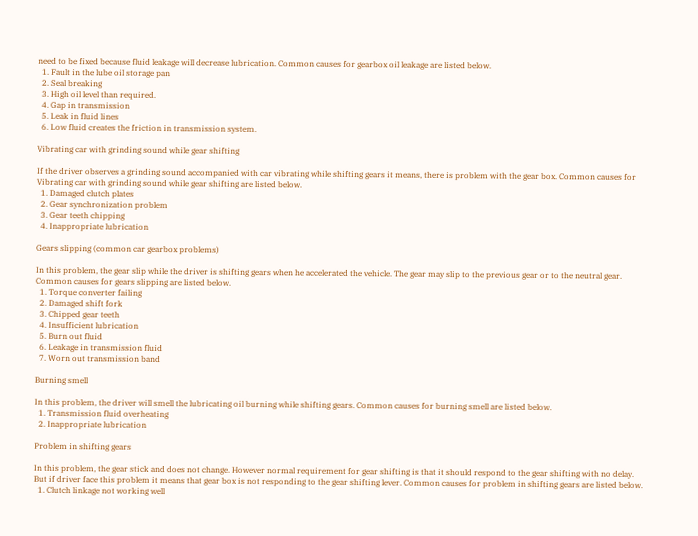need to be fixed because fluid leakage will decrease lubrication. Common causes for gearbox oil leakage are listed below.
  1. Fault in the lube oil storage pan
  2. Seal breaking
  3. High oil level than required.
  4. Gap in transmission
  5. Leak in fluid lines
  6. Low fluid creates the friction in transmission system.

Vibrating car with grinding sound while gear shifting

If the driver observes a grinding sound accompanied with car vibrating while shifting gears it means, there is problem with the gear box. Common causes for Vibrating car with grinding sound while gear shifting are listed below.
  1. Damaged clutch plates
  2. Gear synchronization problem
  3. Gear teeth chipping
  4. Inappropriate lubrication

Gears slipping (common car gearbox problems)

In this problem, the gear slip while the driver is shifting gears when he accelerated the vehicle. The gear may slip to the previous gear or to the neutral gear. Common causes for gears slipping are listed below.
  1. Torque converter failing
  2. Damaged shift fork
  3. Chipped gear teeth
  4. Insufficient lubrication
  5. Burn out fluid
  6. Leakage in transmission fluid
  7. Worn out transmission band

Burning smell

In this problem, the driver will smell the lubricating oil burning while shifting gears. Common causes for burning smell are listed below.
  1. Transmission fluid overheating
  2. Inappropriate lubrication

Problem in shifting gears

In this problem, the gear stick and does not change. However normal requirement for gear shifting is that it should respond to the gear shifting with no delay. But if driver face this problem it means that gear box is not responding to the gear shifting lever. Common causes for problem in shifting gears are listed below.
  1. Clutch linkage not working well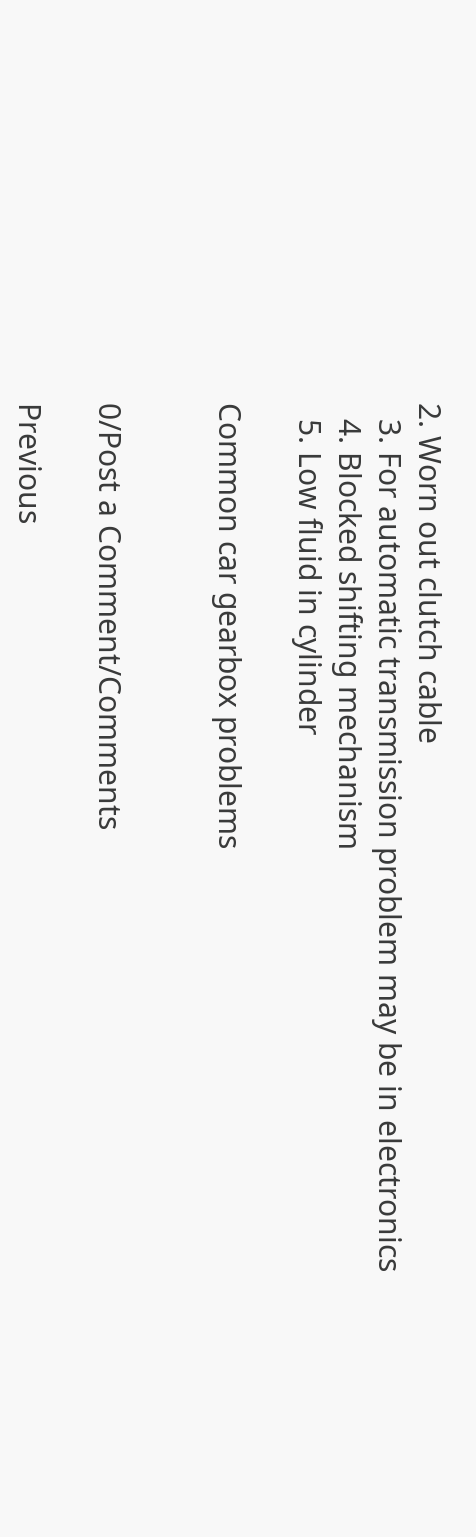2. Worn out clutch cable
  3. For automatic transmission problem may be in electronics
  4. Blocked shifting mechanism
  5. Low fluid in cylinder

Common car gearbox problems


0/Post a Comment/Comments

Previous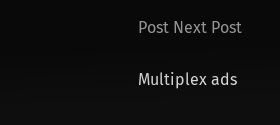Post Next Post

Multiplex ads